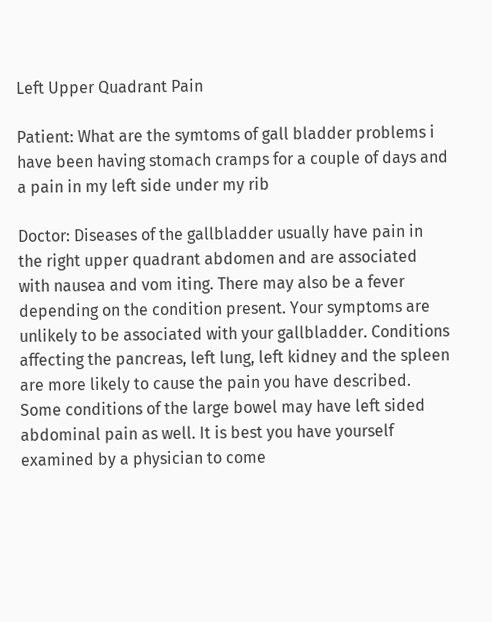Left Upper Quadrant Pain

Patient: What are the symtoms of gall bladder problems i have been having stomach cramps for a couple of days and a pain in my left side under my rib

Doctor: Diseases of the gallbladder usually have pain in the right upper quadrant abdomen and are associated with nausea and vom iting. There may also be a fever depending on the condition present. Your symptoms are unlikely to be associated with your gallbladder. Conditions affecting the pancreas, left lung, left kidney and the spleen are more likely to cause the pain you have described. Some conditions of the large bowel may have left sided abdominal pain as well. It is best you have yourself examined by a physician to come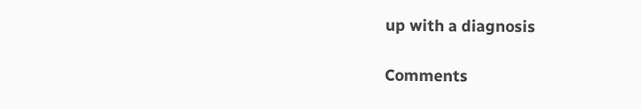up with a diagnosis

Comments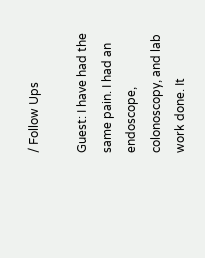/ Follow Ups

Guest: I have had the same pain. I had an endoscope, colonoscopy, and lab work done. It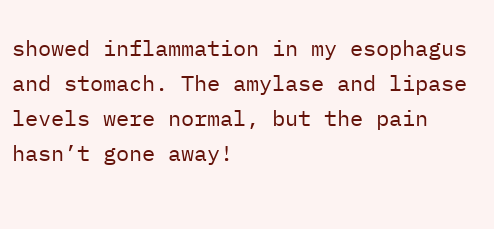showed inflammation in my esophagus and stomach. The amylase and lipase levels were normal, but the pain hasn’t gone away!